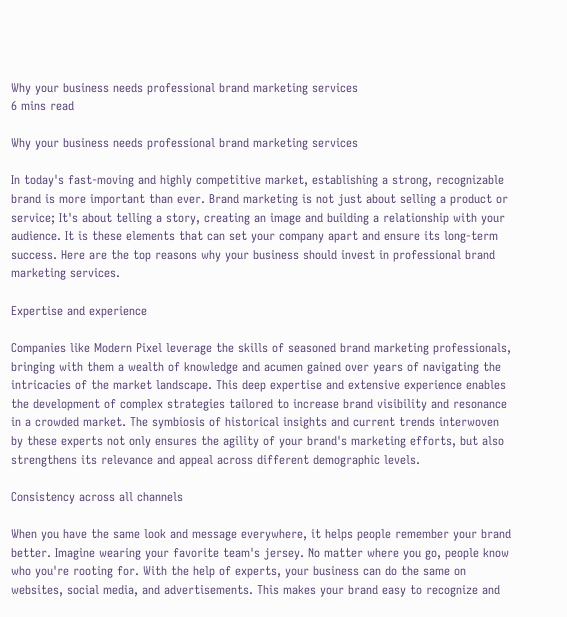Why your business needs professional brand marketing services
6 mins read

Why your business needs professional brand marketing services

In today's fast-moving and highly competitive market, establishing a strong, recognizable brand is more important than ever. Brand marketing is not just about selling a product or service; It's about telling a story, creating an image and building a relationship with your audience. It is these elements that can set your company apart and ensure its long-term success. Here are the top reasons why your business should invest in professional brand marketing services.

Expertise and experience

Companies like Modern Pixel leverage the skills of seasoned brand marketing professionals, bringing with them a wealth of knowledge and acumen gained over years of navigating the intricacies of the market landscape. This deep expertise and extensive experience enables the development of complex strategies tailored to increase brand visibility and resonance in a crowded market. The symbiosis of historical insights and current trends interwoven by these experts not only ensures the agility of your brand's marketing efforts, but also strengthens its relevance and appeal across different demographic levels.

Consistency across all channels

When you have the same look and message everywhere, it helps people remember your brand better. Imagine wearing your favorite team's jersey. No matter where you go, people know who you're rooting for. With the help of experts, your business can do the same on websites, social media, and advertisements. This makes your brand easy to recognize and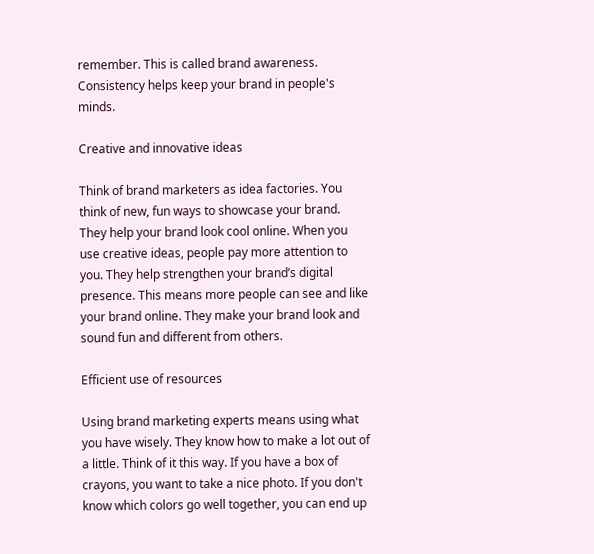remember. This is called brand awareness. Consistency helps keep your brand in people's minds.

Creative and innovative ideas

Think of brand marketers as idea factories. You think of new, fun ways to showcase your brand. They help your brand look cool online. When you use creative ideas, people pay more attention to you. They help strengthen your brand’s digital presence. This means more people can see and like your brand online. They make your brand look and sound fun and different from others.

Efficient use of resources

Using brand marketing experts means using what you have wisely. They know how to make a lot out of a little. Think of it this way. If you have a box of crayons, you want to take a nice photo. If you don't know which colors go well together, you can end up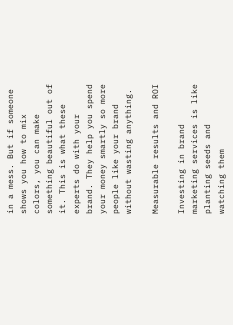in a mess. But if someone shows you how to mix colors, you can make something beautiful out of it. This is what these experts do with your brand. They help you spend your money smartly so more people like your brand without wasting anything.

Measurable results and ROI

Investing in brand marketing services is like planting seeds and watching them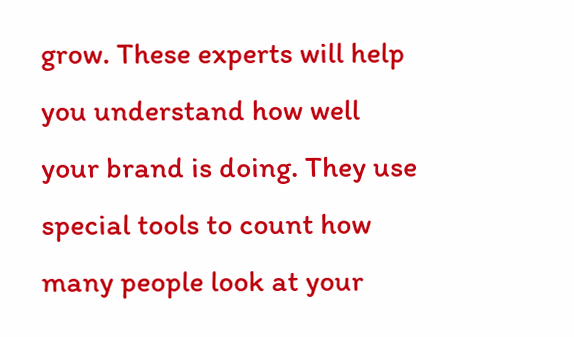grow. These experts will help you understand how well your brand is doing. They use special tools to count how many people look at your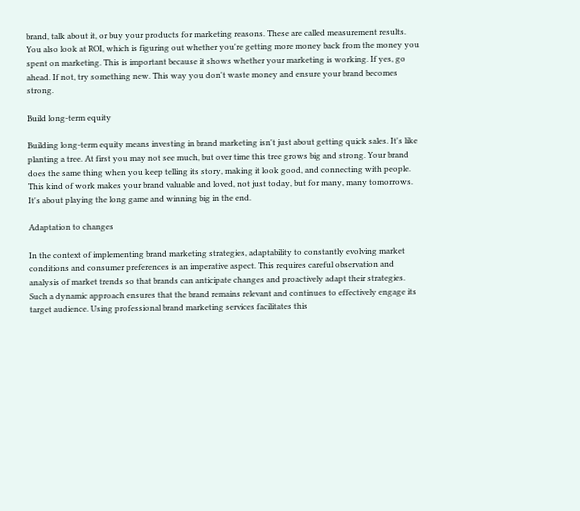brand, talk about it, or buy your products for marketing reasons. These are called measurement results. You also look at ROI, which is figuring out whether you're getting more money back from the money you spent on marketing. This is important because it shows whether your marketing is working. If yes, go ahead. If not, try something new. This way you don't waste money and ensure your brand becomes strong.

Build long-term equity

Building long-term equity means investing in brand marketing isn't just about getting quick sales. It's like planting a tree. At first you may not see much, but over time this tree grows big and strong. Your brand does the same thing when you keep telling its story, making it look good, and connecting with people. This kind of work makes your brand valuable and loved, not just today, but for many, many tomorrows. It's about playing the long game and winning big in the end.

Adaptation to changes

In the context of implementing brand marketing strategies, adaptability to constantly evolving market conditions and consumer preferences is an imperative aspect. This requires careful observation and analysis of market trends so that brands can anticipate changes and proactively adapt their strategies. Such a dynamic approach ensures that the brand remains relevant and continues to effectively engage its target audience. Using professional brand marketing services facilitates this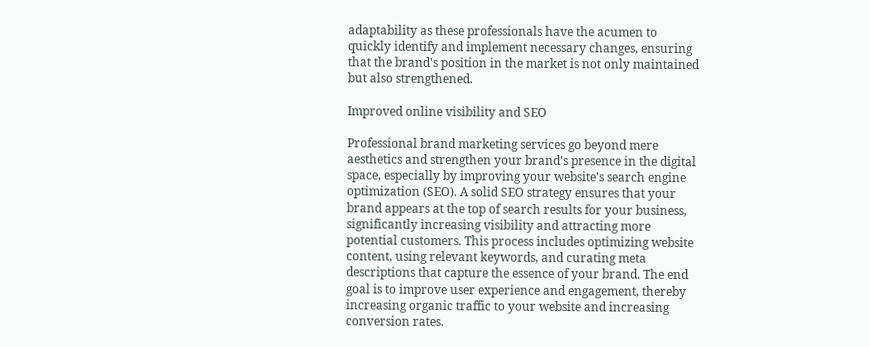adaptability as these professionals have the acumen to quickly identify and implement necessary changes, ensuring that the brand's position in the market is not only maintained but also strengthened.

Improved online visibility and SEO

Professional brand marketing services go beyond mere aesthetics and strengthen your brand's presence in the digital space, especially by improving your website's search engine optimization (SEO). A solid SEO strategy ensures that your brand appears at the top of search results for your business, significantly increasing visibility and attracting more potential customers. This process includes optimizing website content, using relevant keywords, and curating meta descriptions that capture the essence of your brand. The end goal is to improve user experience and engagement, thereby increasing organic traffic to your website and increasing conversion rates.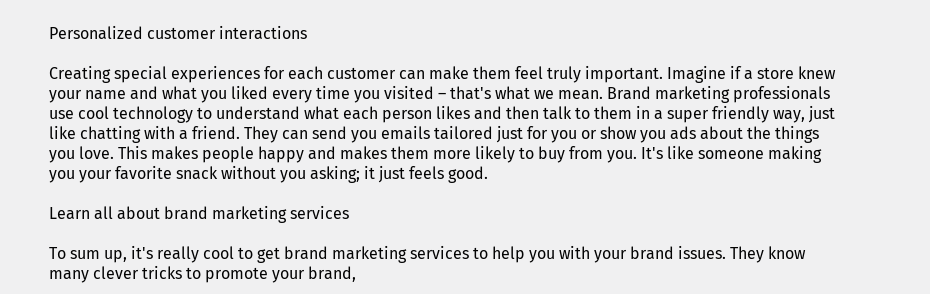Personalized customer interactions

Creating special experiences for each customer can make them feel truly important. Imagine if a store knew your name and what you liked every time you visited – that's what we mean. Brand marketing professionals use cool technology to understand what each person likes and then talk to them in a super friendly way, just like chatting with a friend. They can send you emails tailored just for you or show you ads about the things you love. This makes people happy and makes them more likely to buy from you. It's like someone making you your favorite snack without you asking; it just feels good.

Learn all about brand marketing services

To sum up, it's really cool to get brand marketing services to help you with your brand issues. They know many clever tricks to promote your brand,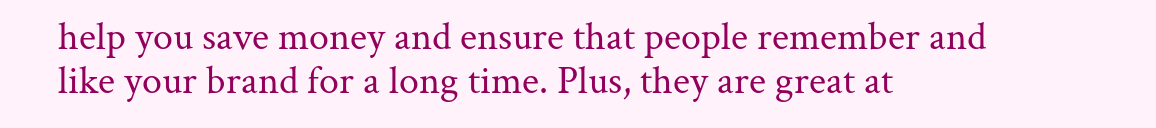help you save money and ensure that people remember and like your brand for a long time. Plus, they are great at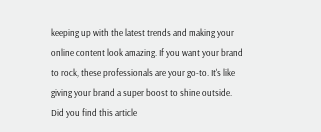keeping up with the latest trends and making your online content look amazing. If you want your brand to rock, these professionals are your go-to. It's like giving your brand a super boost to shine outside. Did you find this article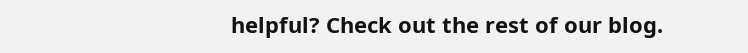helpful? Check out the rest of our blog.